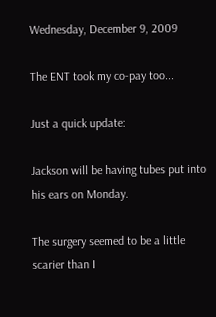Wednesday, December 9, 2009

The ENT took my co-pay too...

Just a quick update:

Jackson will be having tubes put into his ears on Monday.

The surgery seemed to be a little scarier than I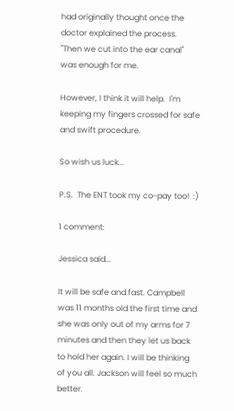had originally thought once the doctor explained the process.  "Then we cut into the ear canal" was enough for me.

However, I think it will help.  I'm keeping my fingers crossed for safe and swift procedure.

So wish us luck...

P.S.  The ENT took my co-pay too!  :)

1 comment:

Jessica said...

It will be safe and fast. Campbell was 11 months old the first time and she was only out of my arms for 7 minutes and then they let us back to hold her again. I will be thinking of you all. Jackson will feel so much better.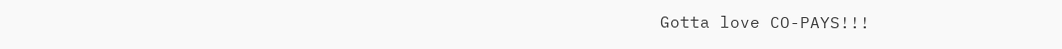Gotta love CO-PAYS!!!